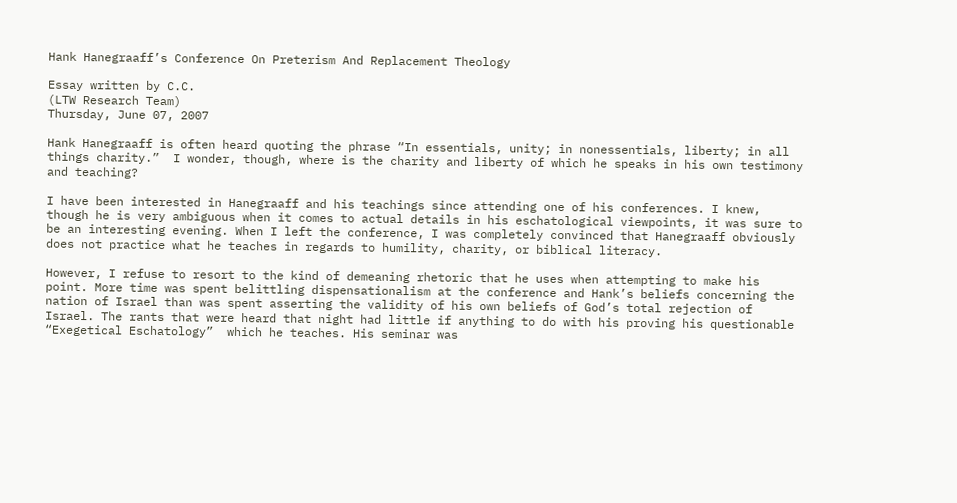Hank Hanegraaff’s Conference On Preterism And Replacement Theology

Essay written by C.C.
(LTW Research Team)
Thursday, June 07, 2007

Hank Hanegraaff is often heard quoting the phrase “In essentials, unity; in nonessentials, liberty; in all things charity.”  I wonder, though, where is the charity and liberty of which he speaks in his own testimony and teaching?

I have been interested in Hanegraaff and his teachings since attending one of his conferences. I knew, though he is very ambiguous when it comes to actual details in his eschatological viewpoints, it was sure to be an interesting evening. When I left the conference, I was completely convinced that Hanegraaff obviously does not practice what he teaches in regards to humility, charity, or biblical literacy.

However, I refuse to resort to the kind of demeaning rhetoric that he uses when attempting to make his point. More time was spent belittling dispensationalism at the conference and Hank’s beliefs concerning the nation of Israel than was spent asserting the validity of his own beliefs of God’s total rejection of Israel. The rants that were heard that night had little if anything to do with his proving his questionable “Exegetical Eschatology”  which he teaches. His seminar was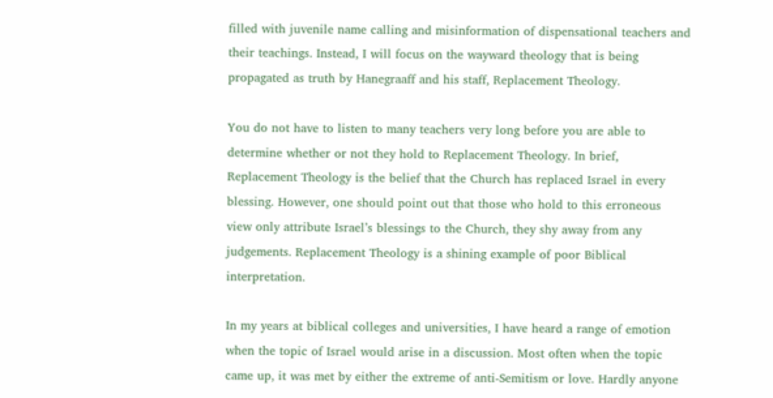filled with juvenile name calling and misinformation of dispensational teachers and their teachings. Instead, I will focus on the wayward theology that is being propagated as truth by Hanegraaff and his staff, Replacement Theology.

You do not have to listen to many teachers very long before you are able to determine whether or not they hold to Replacement Theology. In brief, Replacement Theology is the belief that the Church has replaced Israel in every blessing. However, one should point out that those who hold to this erroneous view only attribute Israel’s blessings to the Church, they shy away from any judgements. Replacement Theology is a shining example of poor Biblical interpretation.

In my years at biblical colleges and universities, I have heard a range of emotion when the topic of Israel would arise in a discussion. Most often when the topic came up, it was met by either the extreme of anti-Semitism or love. Hardly anyone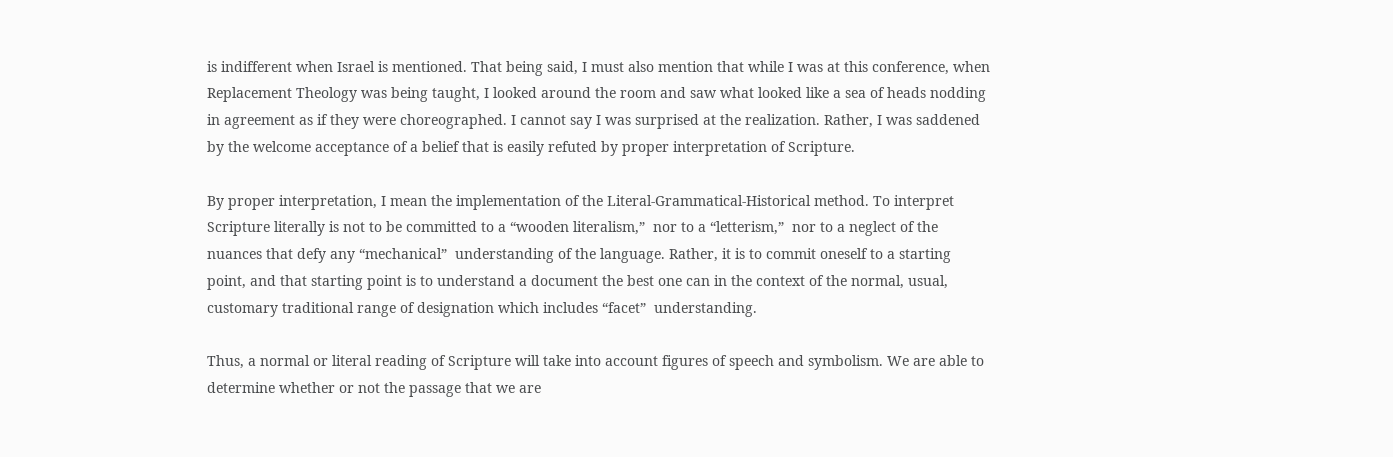is indifferent when Israel is mentioned. That being said, I must also mention that while I was at this conference, when Replacement Theology was being taught, I looked around the room and saw what looked like a sea of heads nodding in agreement as if they were choreographed. I cannot say I was surprised at the realization. Rather, I was saddened by the welcome acceptance of a belief that is easily refuted by proper interpretation of Scripture.

By proper interpretation, I mean the implementation of the Literal-Grammatical-Historical method. To interpret Scripture literally is not to be committed to a “wooden literalism,”  nor to a “letterism,”  nor to a neglect of the nuances that defy any “mechanical”  understanding of the language. Rather, it is to commit oneself to a starting point, and that starting point is to understand a document the best one can in the context of the normal, usual, customary traditional range of designation which includes “facet”  understanding.

Thus, a normal or literal reading of Scripture will take into account figures of speech and symbolism. We are able to determine whether or not the passage that we are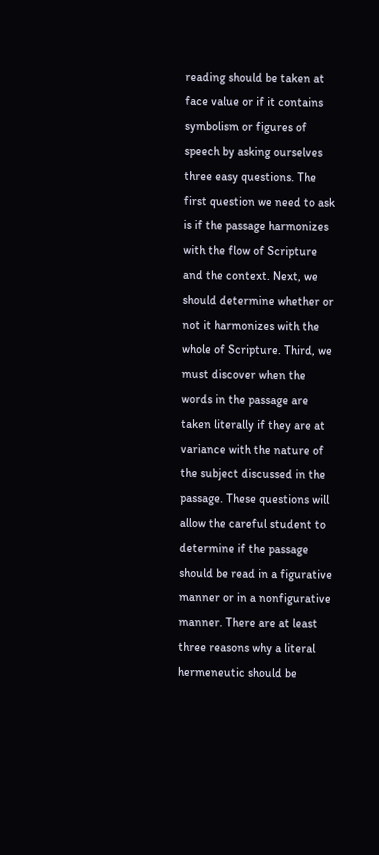reading should be taken at face value or if it contains symbolism or figures of speech by asking ourselves three easy questions. The first question we need to ask is if the passage harmonizes with the flow of Scripture and the context. Next, we should determine whether or not it harmonizes with the whole of Scripture. Third, we must discover when the words in the passage are taken literally if they are at variance with the nature of the subject discussed in the passage. These questions will allow the careful student to determine if the passage should be read in a figurative manner or in a nonfigurative manner. There are at least three reasons why a literal hermeneutic should be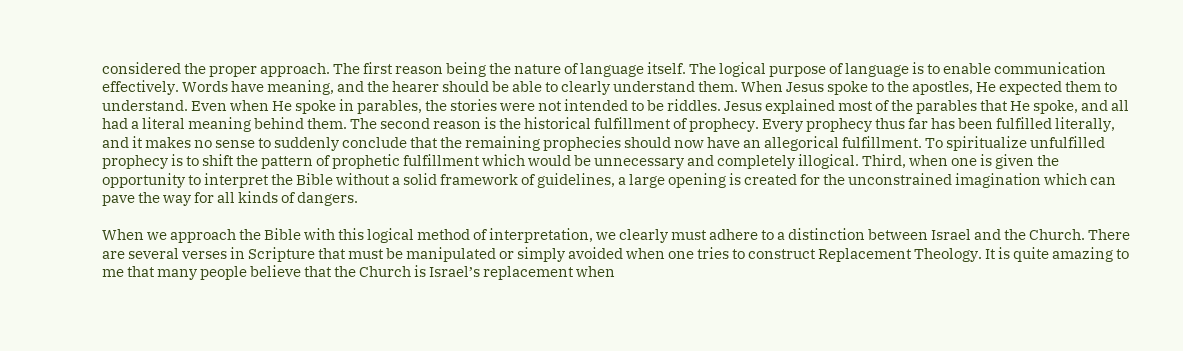considered the proper approach. The first reason being the nature of language itself. The logical purpose of language is to enable communication effectively. Words have meaning, and the hearer should be able to clearly understand them. When Jesus spoke to the apostles, He expected them to understand. Even when He spoke in parables, the stories were not intended to be riddles. Jesus explained most of the parables that He spoke, and all had a literal meaning behind them. The second reason is the historical fulfillment of prophecy. Every prophecy thus far has been fulfilled literally, and it makes no sense to suddenly conclude that the remaining prophecies should now have an allegorical fulfillment. To spiritualize unfulfilled prophecy is to shift the pattern of prophetic fulfillment which would be unnecessary and completely illogical. Third, when one is given the opportunity to interpret the Bible without a solid framework of guidelines, a large opening is created for the unconstrained imagination which can pave the way for all kinds of dangers.

When we approach the Bible with this logical method of interpretation, we clearly must adhere to a distinction between Israel and the Church. There are several verses in Scripture that must be manipulated or simply avoided when one tries to construct Replacement Theology. It is quite amazing to me that many people believe that the Church is Israel’s replacement when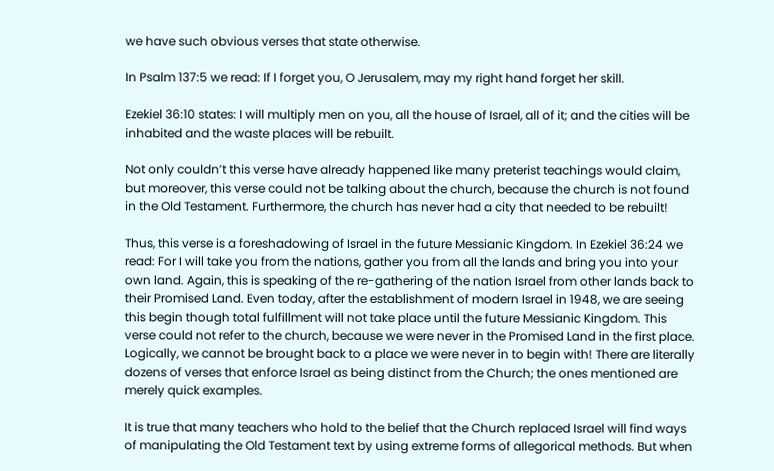we have such obvious verses that state otherwise.

In Psalm 137:5 we read: If I forget you, O Jerusalem, may my right hand forget her skill.

Ezekiel 36:10 states: I will multiply men on you, all the house of Israel, all of it; and the cities will be inhabited and the waste places will be rebuilt.

Not only couldn’t this verse have already happened like many preterist teachings would claim, but moreover, this verse could not be talking about the church, because the church is not found in the Old Testament. Furthermore, the church has never had a city that needed to be rebuilt!

Thus, this verse is a foreshadowing of Israel in the future Messianic Kingdom. In Ezekiel 36:24 we read: For I will take you from the nations, gather you from all the lands and bring you into your own land. Again, this is speaking of the re-gathering of the nation Israel from other lands back to their Promised Land. Even today, after the establishment of modern Israel in 1948, we are seeing this begin though total fulfillment will not take place until the future Messianic Kingdom. This verse could not refer to the church, because we were never in the Promised Land in the first place. Logically, we cannot be brought back to a place we were never in to begin with! There are literally dozens of verses that enforce Israel as being distinct from the Church; the ones mentioned are merely quick examples.

It is true that many teachers who hold to the belief that the Church replaced Israel will find ways of manipulating the Old Testament text by using extreme forms of allegorical methods. But when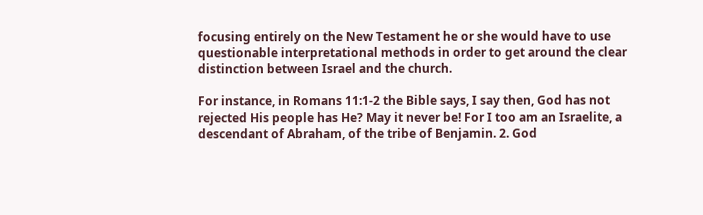focusing entirely on the New Testament he or she would have to use questionable interpretational methods in order to get around the clear distinction between Israel and the church.

For instance, in Romans 11:1-2 the Bible says, I say then, God has not rejected His people has He? May it never be! For I too am an Israelite, a descendant of Abraham, of the tribe of Benjamin. 2. God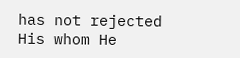has not rejected His whom He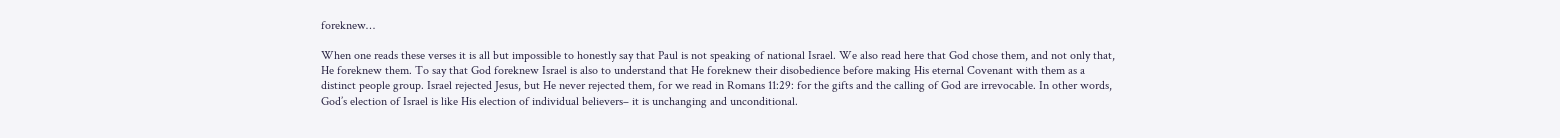foreknew…

When one reads these verses it is all but impossible to honestly say that Paul is not speaking of national Israel. We also read here that God chose them, and not only that, He foreknew them. To say that God foreknew Israel is also to understand that He foreknew their disobedience before making His eternal Covenant with them as a distinct people group. Israel rejected Jesus, but He never rejected them, for we read in Romans 11:29: for the gifts and the calling of God are irrevocable. In other words, God’s election of Israel is like His election of individual believers– it is unchanging and unconditional.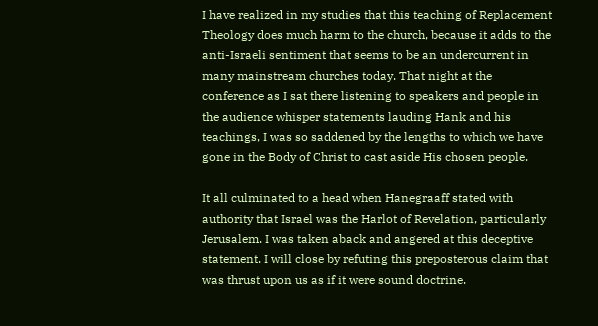I have realized in my studies that this teaching of Replacement Theology does much harm to the church, because it adds to the anti-Israeli sentiment that seems to be an undercurrent in many mainstream churches today. That night at the conference as I sat there listening to speakers and people in the audience whisper statements lauding Hank and his teachings, I was so saddened by the lengths to which we have gone in the Body of Christ to cast aside His chosen people.

It all culminated to a head when Hanegraaff stated with authority that Israel was the Harlot of Revelation, particularly Jerusalem. I was taken aback and angered at this deceptive statement. I will close by refuting this preposterous claim that was thrust upon us as if it were sound doctrine.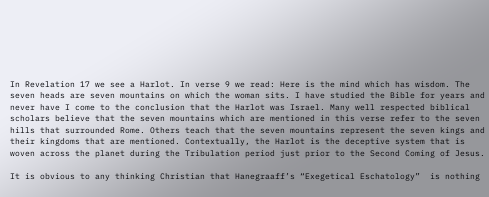In Revelation 17 we see a Harlot. In verse 9 we read: Here is the mind which has wisdom. The seven heads are seven mountains on which the woman sits. I have studied the Bible for years and never have I come to the conclusion that the Harlot was Israel. Many well respected biblical scholars believe that the seven mountains which are mentioned in this verse refer to the seven hills that surrounded Rome. Others teach that the seven mountains represent the seven kings and their kingdoms that are mentioned. Contextually, the Harlot is the deceptive system that is woven across the planet during the Tribulation period just prior to the Second Coming of Jesus.

It is obvious to any thinking Christian that Hanegraaff’s “Exegetical Eschatology”  is nothing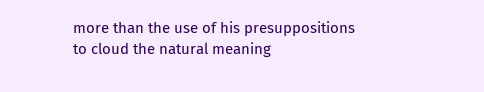more than the use of his presuppositions to cloud the natural meaning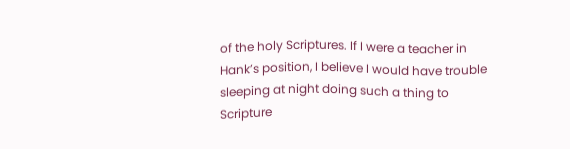of the holy Scriptures. If I were a teacher in Hank’s position, I believe I would have trouble sleeping at night doing such a thing to Scripture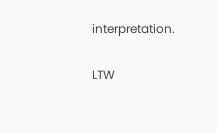interpretation.

LTW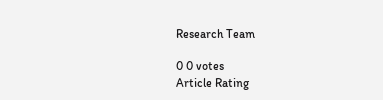Research Team

0 0 votes
Article Rating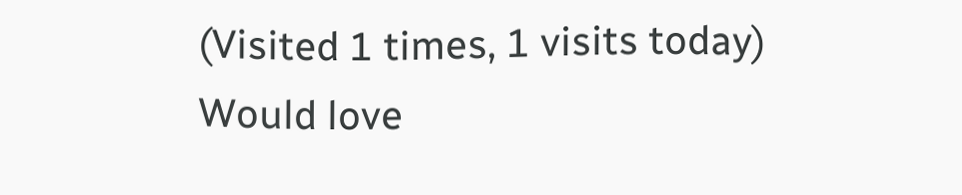(Visited 1 times, 1 visits today)
Would love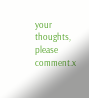your thoughts, please comment.x